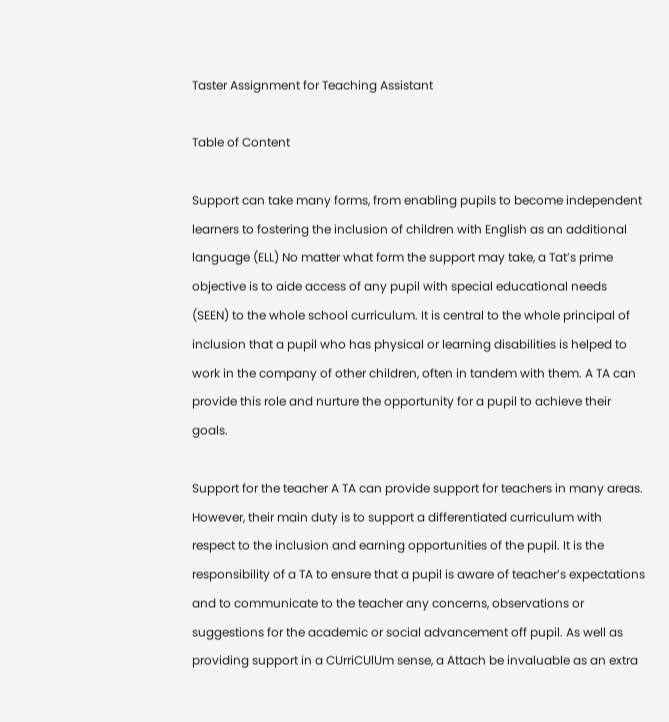Taster Assignment for Teaching Assistant

Table of Content

Support can take many forms, from enabling pupils to become independent learners to fostering the inclusion of children with English as an additional language (ELL) No matter what form the support may take, a Tat’s prime objective is to aide access of any pupil with special educational needs (SEEN) to the whole school curriculum. It is central to the whole principal of inclusion that a pupil who has physical or learning disabilities is helped to work in the company of other children, often in tandem with them. A TA can provide this role and nurture the opportunity for a pupil to achieve their goals.

Support for the teacher A TA can provide support for teachers in many areas. However, their main duty is to support a differentiated curriculum with respect to the inclusion and earning opportunities of the pupil. It is the responsibility of a TA to ensure that a pupil is aware of teacher’s expectations and to communicate to the teacher any concerns, observations or suggestions for the academic or social advancement off pupil. As well as providing support in a CUrriCUlUm sense, a Attach be invaluable as an extra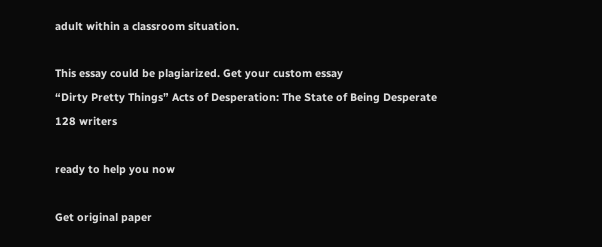adult within a classroom situation.

This essay could be plagiarized. Get your custom essay
“Dirty Pretty Things” Acts of Desperation: The State of Being Desperate
128 writers

ready to help you now

Get original paper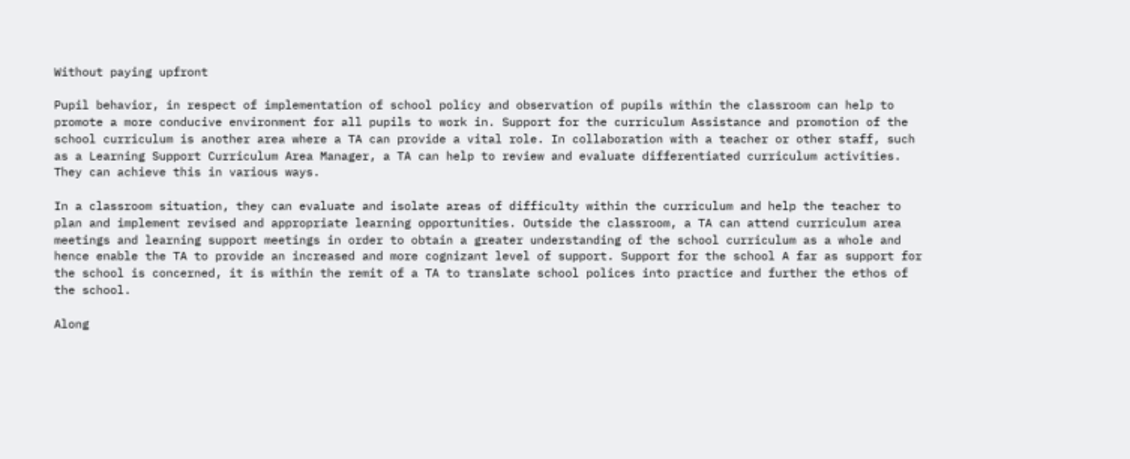Without paying upfront

Pupil behavior, in respect of implementation of school policy and observation of pupils within the classroom can help to promote a more conducive environment for all pupils to work in. Support for the curriculum Assistance and promotion of the school curriculum is another area where a TA can provide a vital role. In collaboration with a teacher or other staff, such as a Learning Support Curriculum Area Manager, a TA can help to review and evaluate differentiated curriculum activities. They can achieve this in various ways.

In a classroom situation, they can evaluate and isolate areas of difficulty within the curriculum and help the teacher to plan and implement revised and appropriate learning opportunities. Outside the classroom, a TA can attend curriculum area meetings and learning support meetings in order to obtain a greater understanding of the school curriculum as a whole and hence enable the TA to provide an increased and more cognizant level of support. Support for the school A far as support for the school is concerned, it is within the remit of a TA to translate school polices into practice and further the ethos of the school.

Along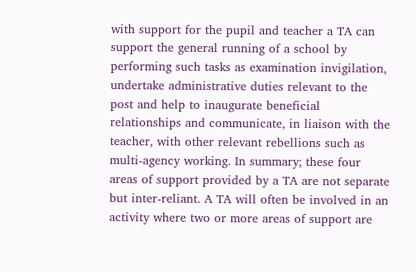with support for the pupil and teacher a TA can support the general running of a school by performing such tasks as examination invigilation, undertake administrative duties relevant to the post and help to inaugurate beneficial relationships and communicate, in liaison with the teacher, with other relevant rebellions such as multi-agency working. In summary; these four areas of support provided by a TA are not separate but inter-reliant. A TA will often be involved in an activity where two or more areas of support are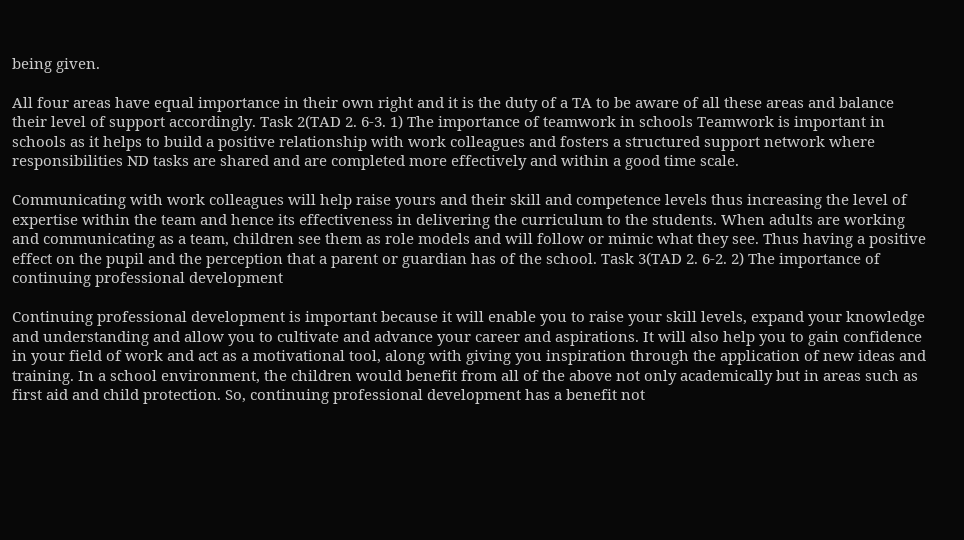being given.

All four areas have equal importance in their own right and it is the duty of a TA to be aware of all these areas and balance their level of support accordingly. Task 2(TAD 2. 6-3. 1) The importance of teamwork in schools Teamwork is important in schools as it helps to build a positive relationship with work colleagues and fosters a structured support network where responsibilities ND tasks are shared and are completed more effectively and within a good time scale.

Communicating with work colleagues will help raise yours and their skill and competence levels thus increasing the level of expertise within the team and hence its effectiveness in delivering the curriculum to the students. When adults are working and communicating as a team, children see them as role models and will follow or mimic what they see. Thus having a positive effect on the pupil and the perception that a parent or guardian has of the school. Task 3(TAD 2. 6-2. 2) The importance of continuing professional development

Continuing professional development is important because it will enable you to raise your skill levels, expand your knowledge and understanding and allow you to cultivate and advance your career and aspirations. It will also help you to gain confidence in your field of work and act as a motivational tool, along with giving you inspiration through the application of new ideas and training. In a school environment, the children would benefit from all of the above not only academically but in areas such as first aid and child protection. So, continuing professional development has a benefit not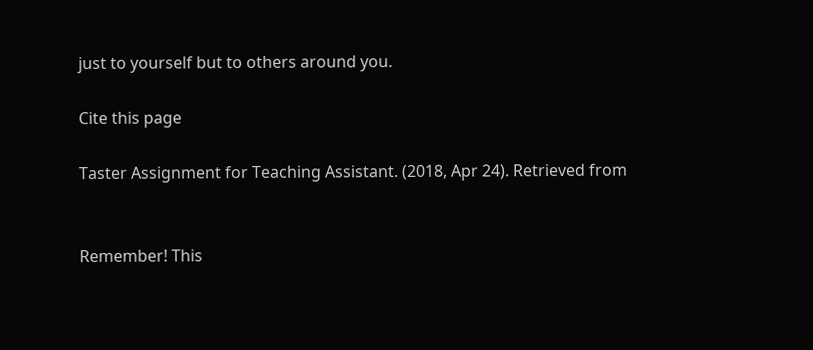just to yourself but to others around you.

Cite this page

Taster Assignment for Teaching Assistant. (2018, Apr 24). Retrieved from


Remember! This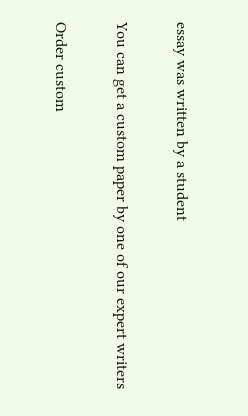essay was written by a student

You can get a custom paper by one of our expert writers

Order custom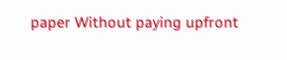paper Without paying upfront